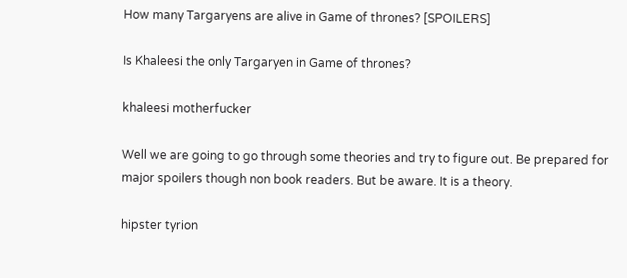How many Targaryens are alive in Game of thrones? [SPOILERS]

Is Khaleesi the only Targaryen in Game of thrones?

khaleesi motherfucker

Well we are going to go through some theories and try to figure out. Be prepared for major spoilers though non book readers. But be aware. It is a theory.

hipster tyrion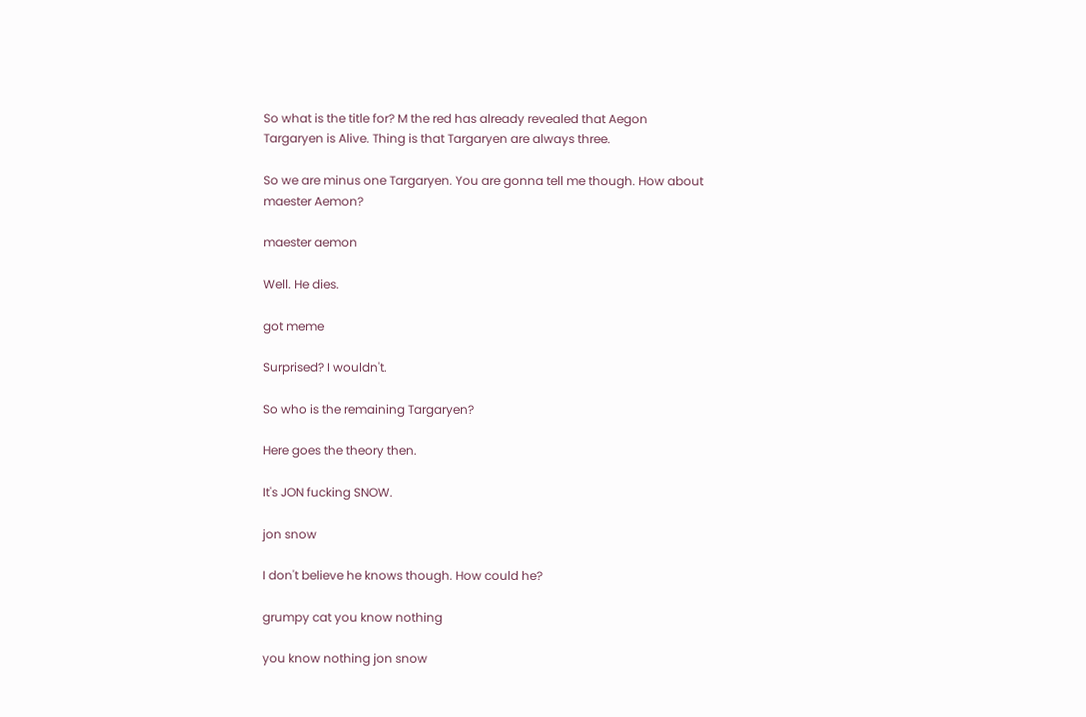So what is the title for? M the red has already revealed that Aegon Targaryen is Alive. Thing is that Targaryen are always three.

So we are minus one Targaryen. You are gonna tell me though. How about maester Aemon?

maester aemon

Well. He dies.

got meme

Surprised? I wouldn't.

So who is the remaining Targaryen?

Here goes the theory then.

It's JON fucking SNOW.

jon snow

I don't believe he knows though. How could he?

grumpy cat you know nothing

you know nothing jon snow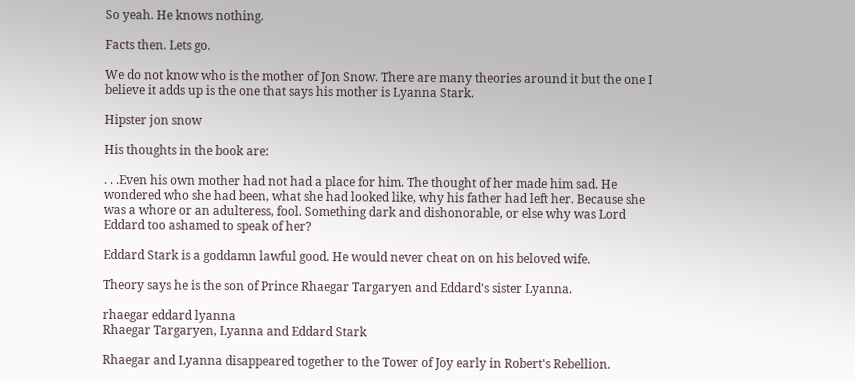So yeah. He knows nothing.

Facts then. Lets go.

We do not know who is the mother of Jon Snow. There are many theories around it but the one I believe it adds up is the one that says his mother is Lyanna Stark.

Hipster jon snow

His thoughts in the book are:

. . .Even his own mother had not had a place for him. The thought of her made him sad. He wondered who she had been, what she had looked like, why his father had left her. Because she was a whore or an adulteress, fool. Something dark and dishonorable, or else why was Lord Eddard too ashamed to speak of her?

Eddard Stark is a goddamn lawful good. He would never cheat on on his beloved wife.

Theory says he is the son of Prince Rhaegar Targaryen and Eddard's sister Lyanna.

rhaegar eddard lyanna
Rhaegar Targaryen, Lyanna and Eddard Stark

Rhaegar and Lyanna disappeared together to the Tower of Joy early in Robert's Rebellion.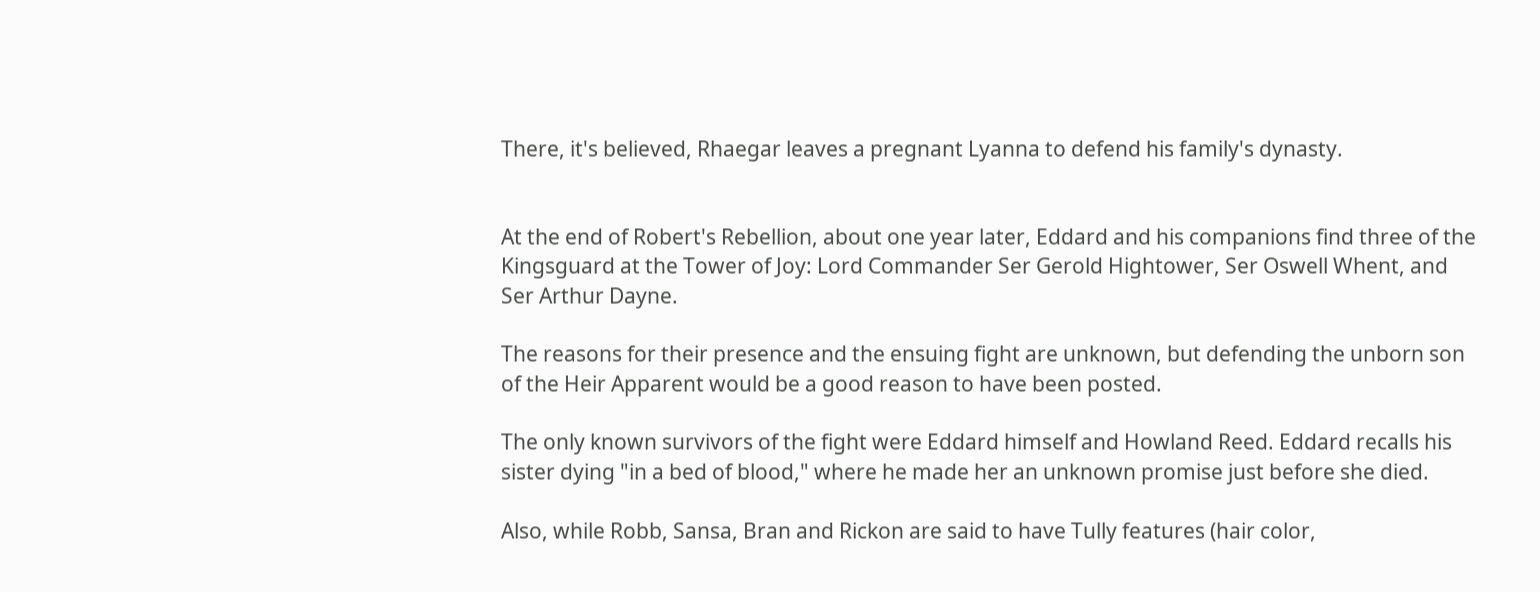There, it's believed, Rhaegar leaves a pregnant Lyanna to defend his family's dynasty.


At the end of Robert's Rebellion, about one year later, Eddard and his companions find three of the Kingsguard at the Tower of Joy: Lord Commander Ser Gerold Hightower, Ser Oswell Whent, and Ser Arthur Dayne.

The reasons for their presence and the ensuing fight are unknown, but defending the unborn son of the Heir Apparent would be a good reason to have been posted.

The only known survivors of the fight were Eddard himself and Howland Reed. Eddard recalls his sister dying "in a bed of blood," where he made her an unknown promise just before she died.

Also, while Robb, Sansa, Bran and Rickon are said to have Tully features (hair color,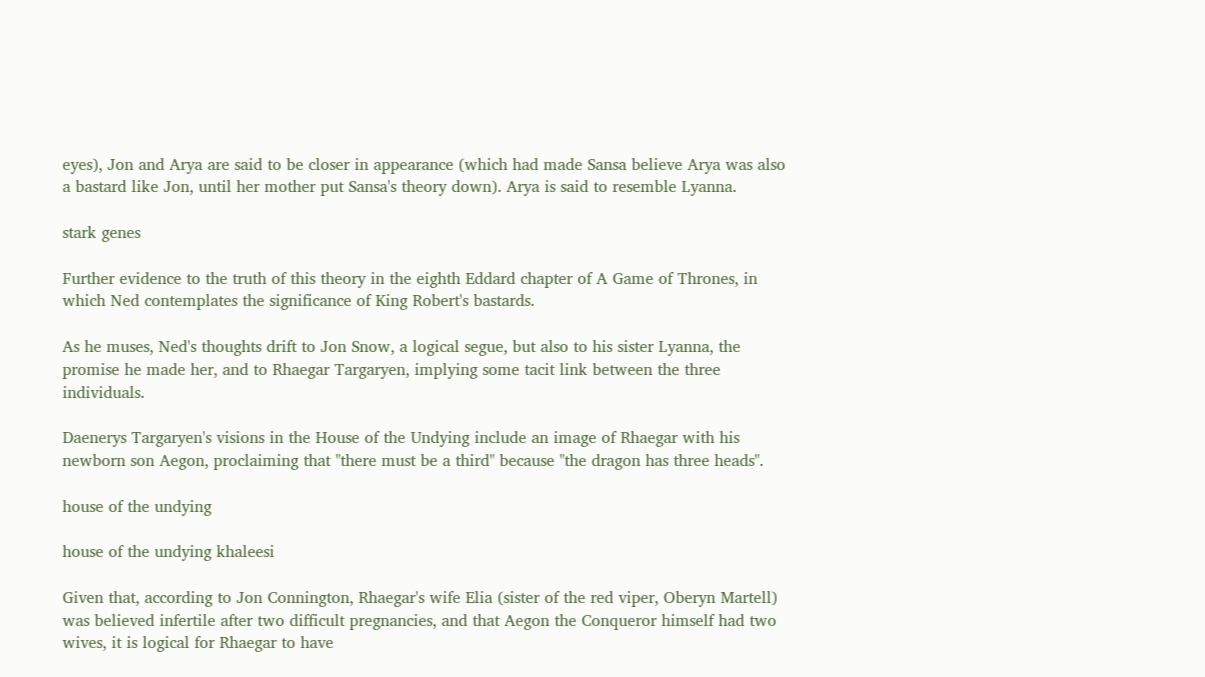eyes), Jon and Arya are said to be closer in appearance (which had made Sansa believe Arya was also a bastard like Jon, until her mother put Sansa's theory down). Arya is said to resemble Lyanna.

stark genes

Further evidence to the truth of this theory in the eighth Eddard chapter of A Game of Thrones, in which Ned contemplates the significance of King Robert's bastards.

As he muses, Ned's thoughts drift to Jon Snow, a logical segue, but also to his sister Lyanna, the promise he made her, and to Rhaegar Targaryen, implying some tacit link between the three individuals.

Daenerys Targaryen's visions in the House of the Undying include an image of Rhaegar with his newborn son Aegon, proclaiming that "there must be a third" because "the dragon has three heads".

house of the undying

house of the undying khaleesi

Given that, according to Jon Connington, Rhaegar's wife Elia (sister of the red viper, Oberyn Martell) was believed infertile after two difficult pregnancies, and that Aegon the Conqueror himself had two wives, it is logical for Rhaegar to have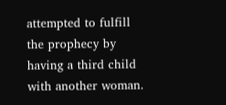attempted to fulfill the prophecy by having a third child with another woman.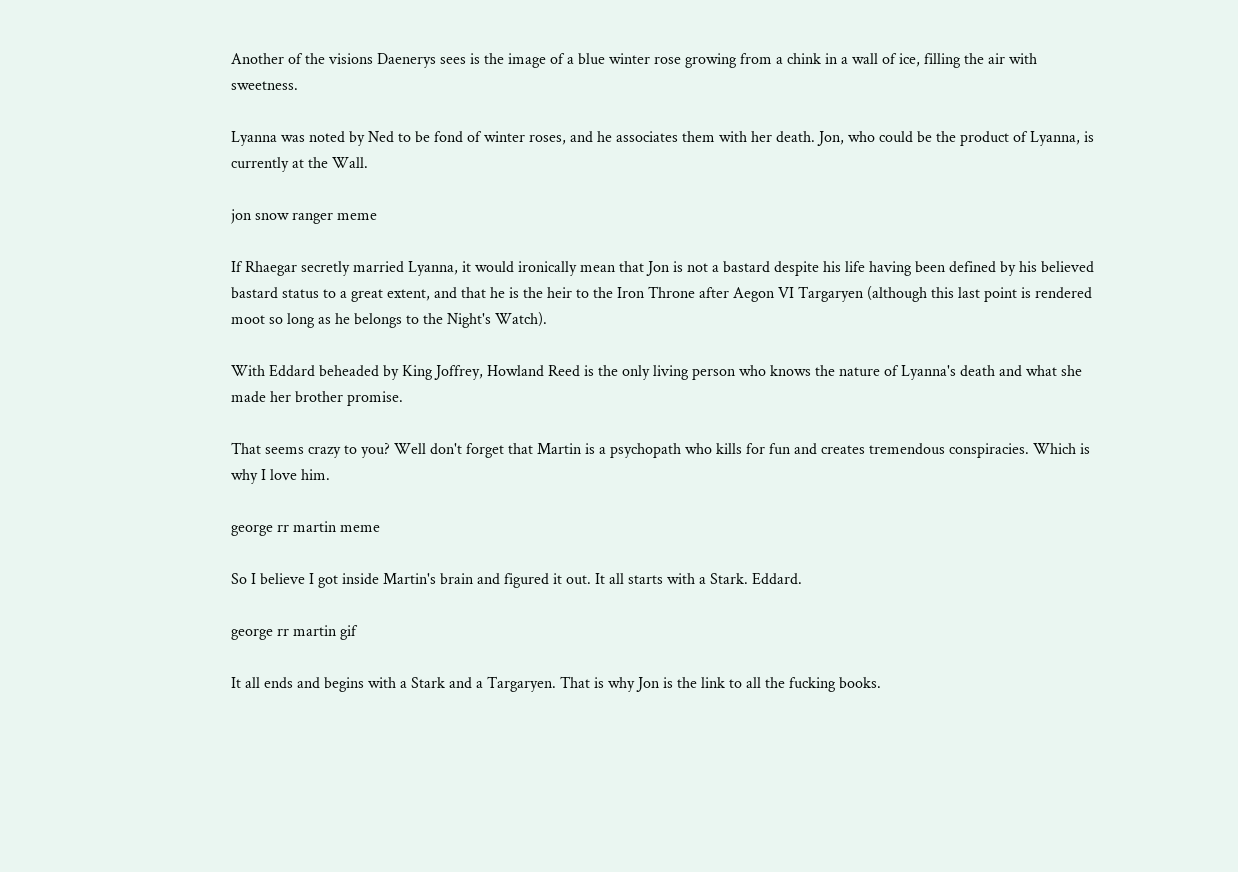Another of the visions Daenerys sees is the image of a blue winter rose growing from a chink in a wall of ice, filling the air with sweetness.

Lyanna was noted by Ned to be fond of winter roses, and he associates them with her death. Jon, who could be the product of Lyanna, is currently at the Wall.

jon snow ranger meme

If Rhaegar secretly married Lyanna, it would ironically mean that Jon is not a bastard despite his life having been defined by his believed bastard status to a great extent, and that he is the heir to the Iron Throne after Aegon VI Targaryen (although this last point is rendered moot so long as he belongs to the Night's Watch).

With Eddard beheaded by King Joffrey, Howland Reed is the only living person who knows the nature of Lyanna's death and what she made her brother promise.

That seems crazy to you? Well don't forget that Martin is a psychopath who kills for fun and creates tremendous conspiracies. Which is why I love him.

george rr martin meme

So I believe I got inside Martin's brain and figured it out. It all starts with a Stark. Eddard.

george rr martin gif

It all ends and begins with a Stark and a Targaryen. That is why Jon is the link to all the fucking books.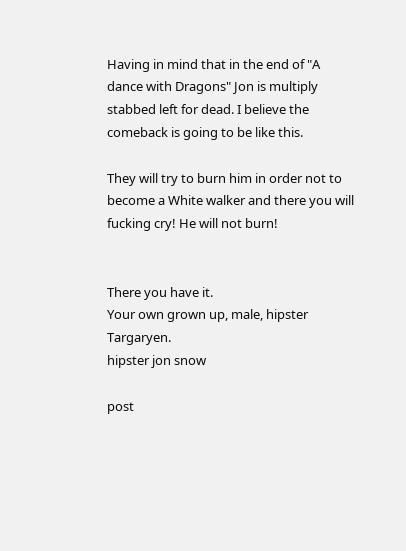Having in mind that in the end of "A dance with Dragons" Jon is multiply stabbed left for dead. I believe the comeback is going to be like this.

They will try to burn him in order not to become a White walker and there you will fucking cry! He will not burn!


There you have it.
Your own grown up, male, hipster Targaryen.
hipster jon snow

post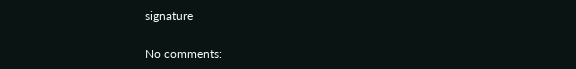signature

No comments: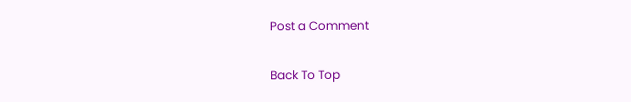Post a Comment

Back To Top